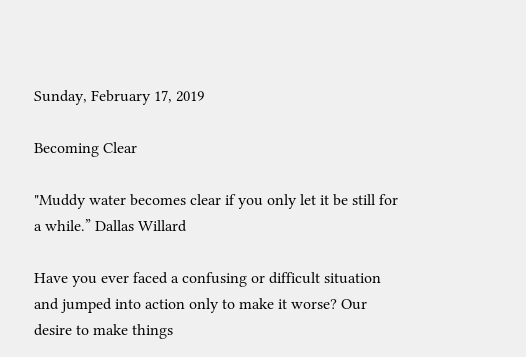Sunday, February 17, 2019

Becoming Clear

"Muddy water becomes clear if you only let it be still for a while.” Dallas Willard

Have you ever faced a confusing or difficult situation and jumped into action only to make it worse? Our desire to make things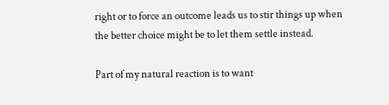right or to force an outcome leads us to stir things up when the better choice might be to let them settle instead.

Part of my natural reaction is to want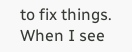to fix things. When I see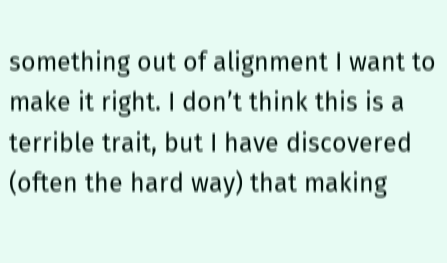something out of alignment I want to make it right. I don’t think this is a terrible trait, but I have discovered (often the hard way) that making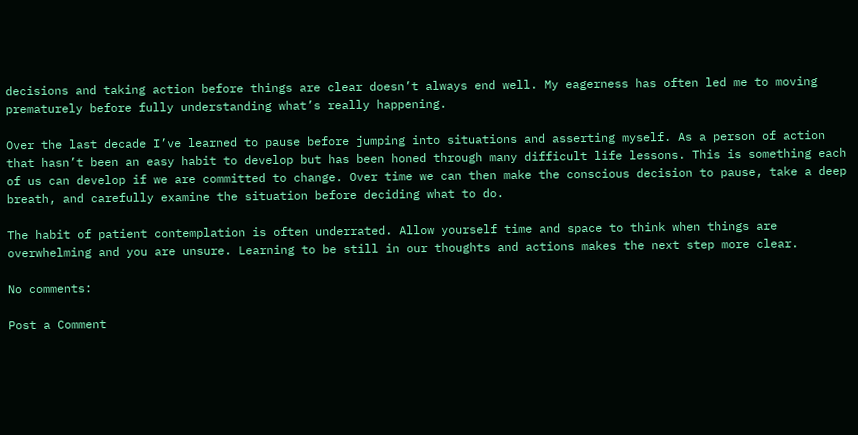decisions and taking action before things are clear doesn’t always end well. My eagerness has often led me to moving prematurely before fully understanding what’s really happening.

Over the last decade I’ve learned to pause before jumping into situations and asserting myself. As a person of action that hasn’t been an easy habit to develop but has been honed through many difficult life lessons. This is something each of us can develop if we are committed to change. Over time we can then make the conscious decision to pause, take a deep breath, and carefully examine the situation before deciding what to do.

The habit of patient contemplation is often underrated. Allow yourself time and space to think when things are overwhelming and you are unsure. Learning to be still in our thoughts and actions makes the next step more clear.

No comments:

Post a Comment